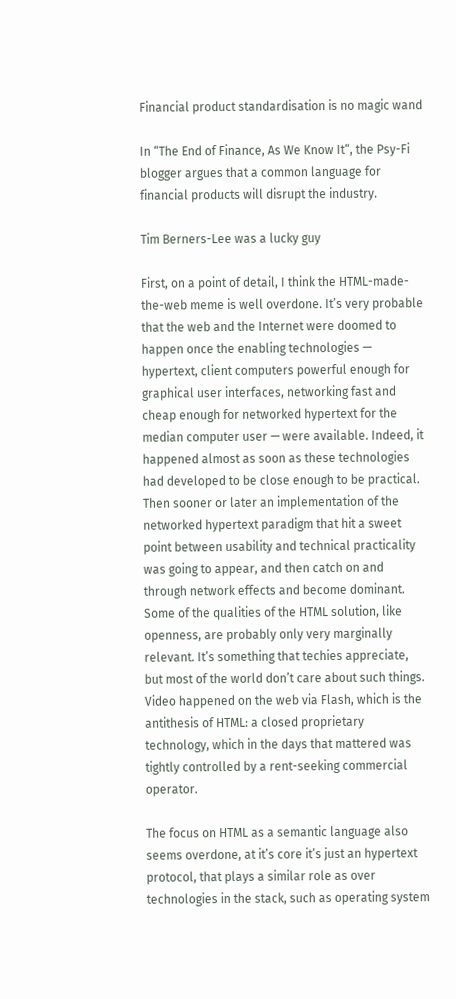Financial product standardisation is no magic wand

In “The End of Finance, As We Know It“, the Psy-Fi blogger argues that a common language for financial products will disrupt the industry.

Tim Berners-Lee was a lucky guy

First, on a point of detail, I think the HTML-made-the-web meme is well overdone. It’s very probable that the web and the Internet were doomed to happen once the enabling technologies — hypertext, client computers powerful enough for graphical user interfaces, networking fast and cheap enough for networked hypertext for the median computer user — were available. Indeed, it happened almost as soon as these technologies had developed to be close enough to be practical. Then sooner or later an implementation of the networked hypertext paradigm that hit a sweet point between usability and technical practicality was going to appear, and then catch on and through network effects and become dominant. Some of the qualities of the HTML solution, like openness, are probably only very marginally relevant. It’s something that techies appreciate, but most of the world don’t care about such things. Video happened on the web via Flash, which is the antithesis of HTML: a closed proprietary technology, which in the days that mattered was tightly controlled by a rent-seeking commercial operator.

The focus on HTML as a semantic language also seems overdone, at it’s core it’s just an hypertext protocol, that plays a similar role as over technologies in the stack, such as operating system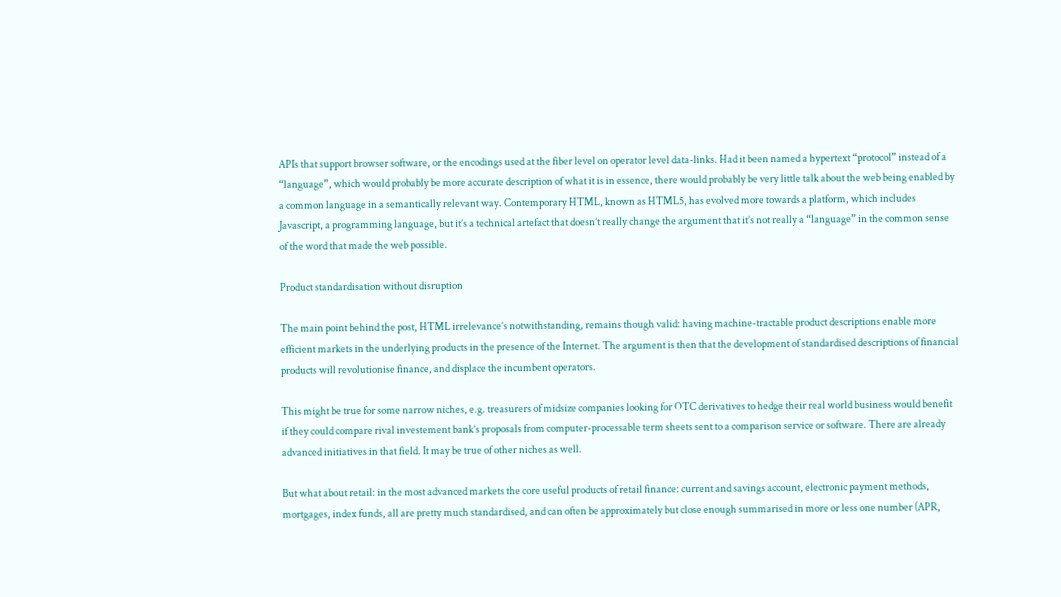APIs that support browser software, or the encodings used at the fiber level on operator level data-links. Had it been named a hypertext “protocol” instead of a “language”, which would probably be more accurate description of what it is in essence, there would probably be very little talk about the web being enabled by a common language in a semantically relevant way. Contemporary HTML, known as HTML5, has evolved more towards a platform, which includes Javascript, a programming language, but it’s a technical artefact that doesn’t really change the argument that it’s not really a “language” in the common sense of the word that made the web possible.

Product standardisation without disruption

The main point behind the post, HTML irrelevance’s notwithstanding, remains though valid: having machine-tractable product descriptions enable more efficient markets in the underlying products in the presence of the Internet. The argument is then that the development of standardised descriptions of financial products will revolutionise finance, and displace the incumbent operators.

This might be true for some narrow niches, e.g. treasurers of midsize companies looking for OTC derivatives to hedge their real world business would benefit if they could compare rival investement bank’s proposals from computer-processable term sheets sent to a comparison service or software. There are already advanced initiatives in that field. It may be true of other niches as well.

But what about retail: in the most advanced markets the core useful products of retail finance: current and savings account, electronic payment methods, mortgages, index funds, all are pretty much standardised, and can often be approximately but close enough summarised in more or less one number (APR,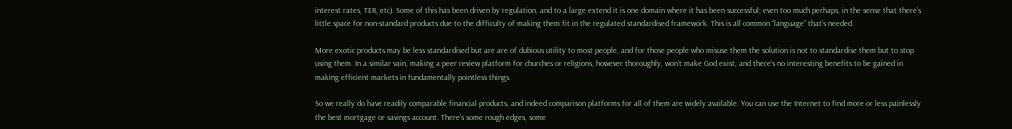interest rates, TER, etc). Some of this has been driven by regulation, and to a large extend it is one domain where it has been successful; even too much perhaps, in the sense that there’s little space for non-standard products due to the difficulty of making them fit in the regulated standardised framework. This is all common “language” that’s needed.

More exotic products may be less standardised but are are of dubious utility to most people, and for those people who misuse them the solution is not to standardise them but to stop using them. In a similar vain, making a peer review platform for churches or religions, however thoroughly, won’t make God exist, and there’s no interesting benefits to be gained in making efficient markets in fundamentally pointless things.

So we really do have readily comparable financial products, and indeed comparison platforms for all of them are widely available. You can use the Internet to find more or less painlessly the best mortgage or savings account. There’s some rough edges, some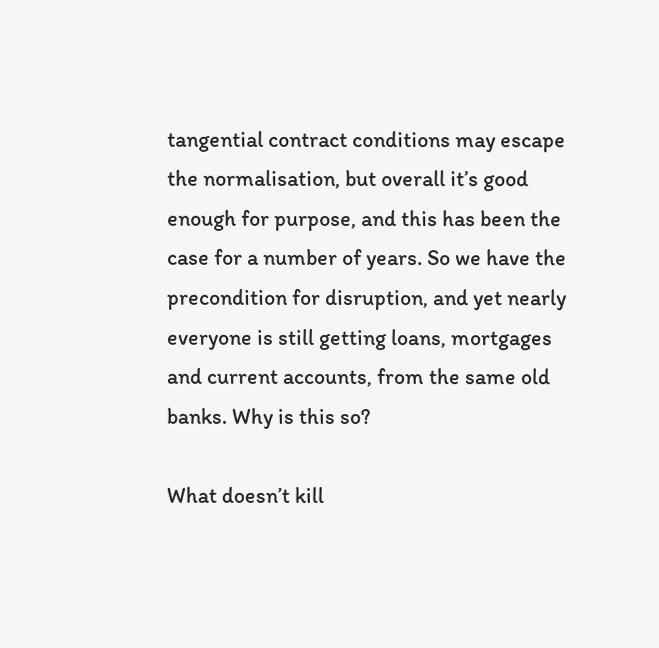tangential contract conditions may escape the normalisation, but overall it’s good enough for purpose, and this has been the case for a number of years. So we have the precondition for disruption, and yet nearly everyone is still getting loans, mortgages and current accounts, from the same old banks. Why is this so?

What doesn’t kill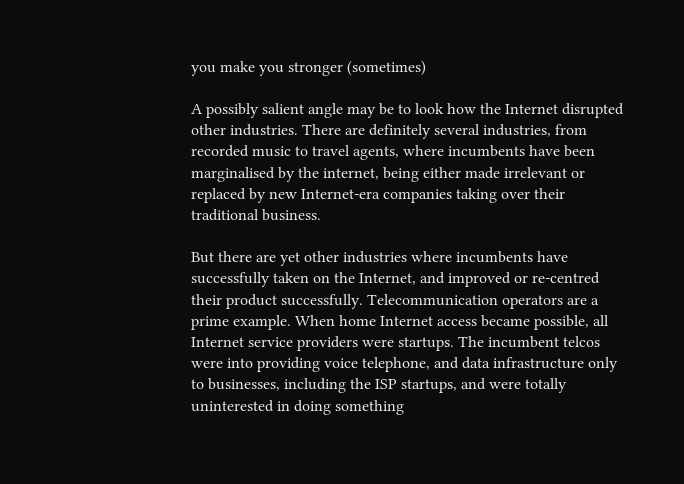you make you stronger (sometimes)

A possibly salient angle may be to look how the Internet disrupted other industries. There are definitely several industries, from recorded music to travel agents, where incumbents have been marginalised by the internet, being either made irrelevant or replaced by new Internet-era companies taking over their traditional business.

But there are yet other industries where incumbents have successfully taken on the Internet, and improved or re-centred their product successfully. Telecommunication operators are a prime example. When home Internet access became possible, all Internet service providers were startups. The incumbent telcos were into providing voice telephone, and data infrastructure only to businesses, including the ISP startups, and were totally uninterested in doing something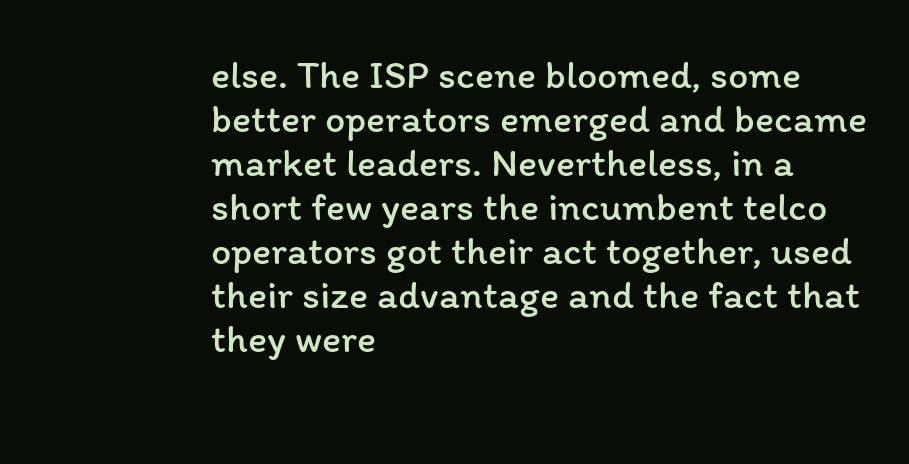else. The ISP scene bloomed, some better operators emerged and became market leaders. Nevertheless, in a short few years the incumbent telco operators got their act together, used their size advantage and the fact that they were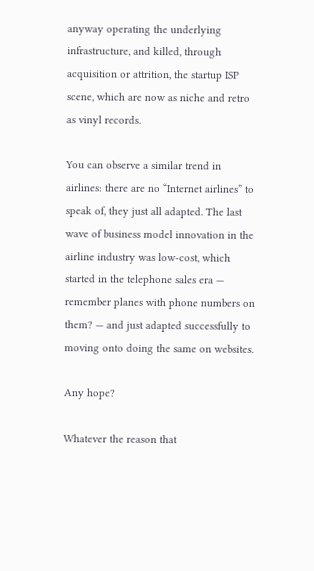anyway operating the underlying infrastructure, and killed, through acquisition or attrition, the startup ISP scene, which are now as niche and retro as vinyl records.

You can observe a similar trend in airlines: there are no “Internet airlines” to speak of, they just all adapted. The last wave of business model innovation in the airline industry was low-cost, which started in the telephone sales era — remember planes with phone numbers on them? — and just adapted successfully to moving onto doing the same on websites.

Any hope?

Whatever the reason that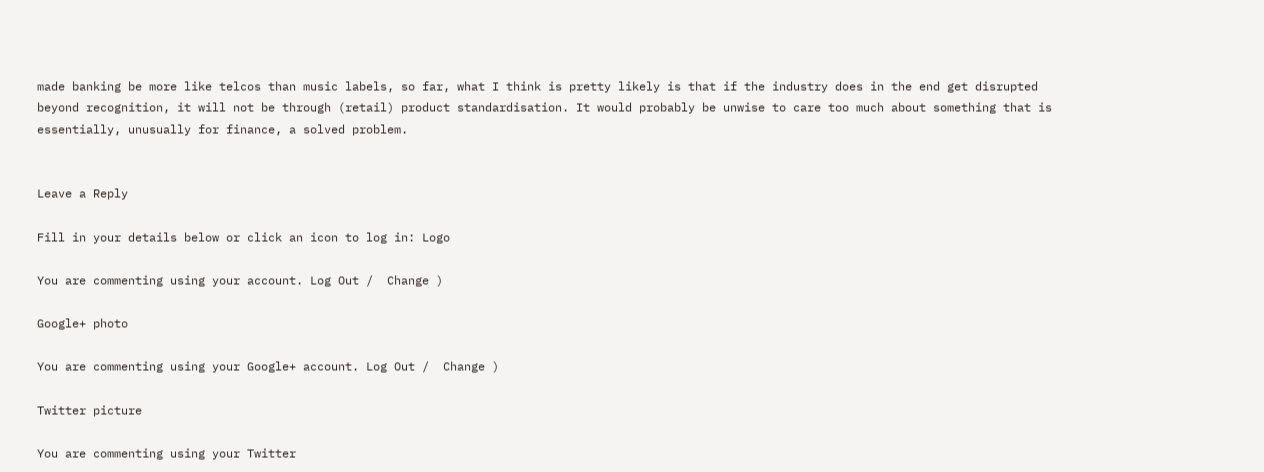made banking be more like telcos than music labels, so far, what I think is pretty likely is that if the industry does in the end get disrupted beyond recognition, it will not be through (retail) product standardisation. It would probably be unwise to care too much about something that is essentially, unusually for finance, a solved problem.


Leave a Reply

Fill in your details below or click an icon to log in: Logo

You are commenting using your account. Log Out /  Change )

Google+ photo

You are commenting using your Google+ account. Log Out /  Change )

Twitter picture

You are commenting using your Twitter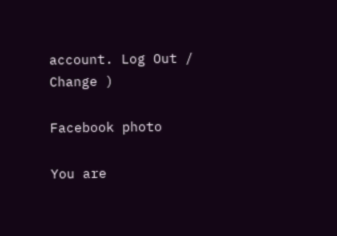account. Log Out /  Change )

Facebook photo

You are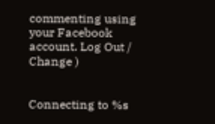commenting using your Facebook account. Log Out /  Change )


Connecting to %s